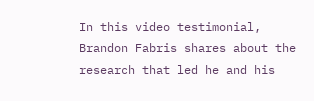In this video testimonial, Brandon Fabris shares about the research that led he and his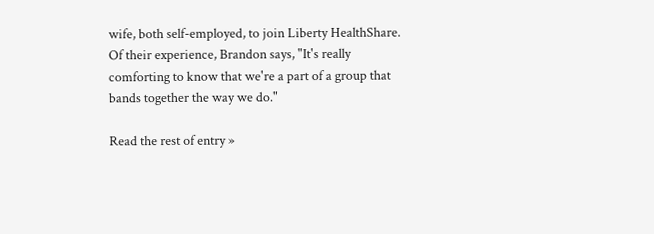wife, both self-employed, to join Liberty HealthShare. Of their experience, Brandon says, "It's really comforting to know that we're a part of a group that bands together the way we do."

Read the rest of entry »